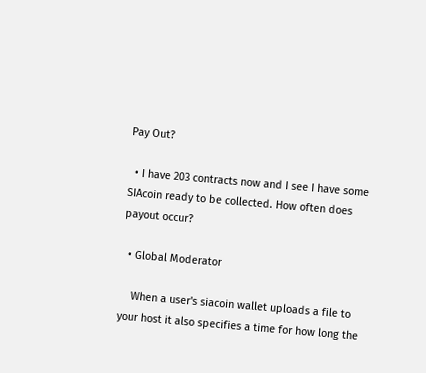Pay Out?

  • I have 203 contracts now and I see I have some SIAcoin ready to be collected. How often does payout occur?

  • Global Moderator

    When a user's siacoin wallet uploads a file to your host it also specifies a time for how long the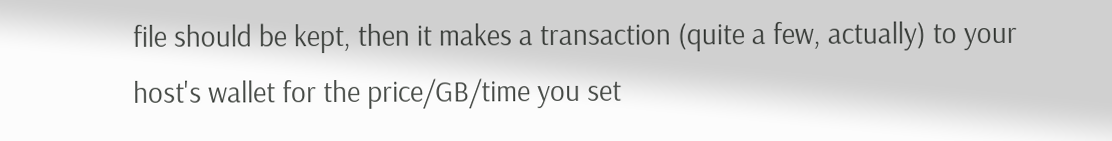file should be kept, then it makes a transaction (quite a few, actually) to your host's wallet for the price/GB/time you set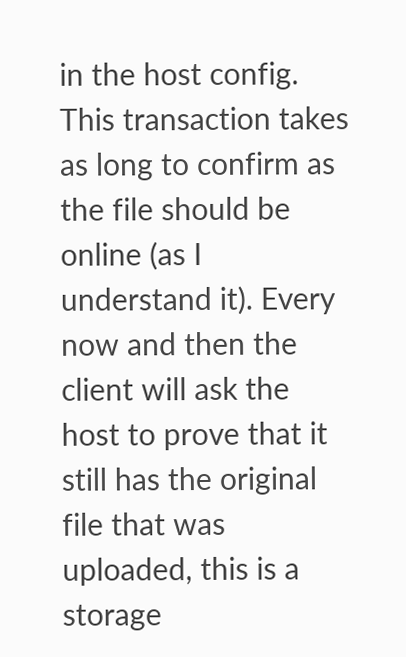in the host config. This transaction takes as long to confirm as the file should be online (as I understand it). Every now and then the client will ask the host to prove that it still has the original file that was uploaded, this is a storage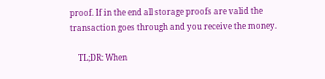proof. If in the end all storage proofs are valid the transaction goes through and you receive the money.

    TL;DR: When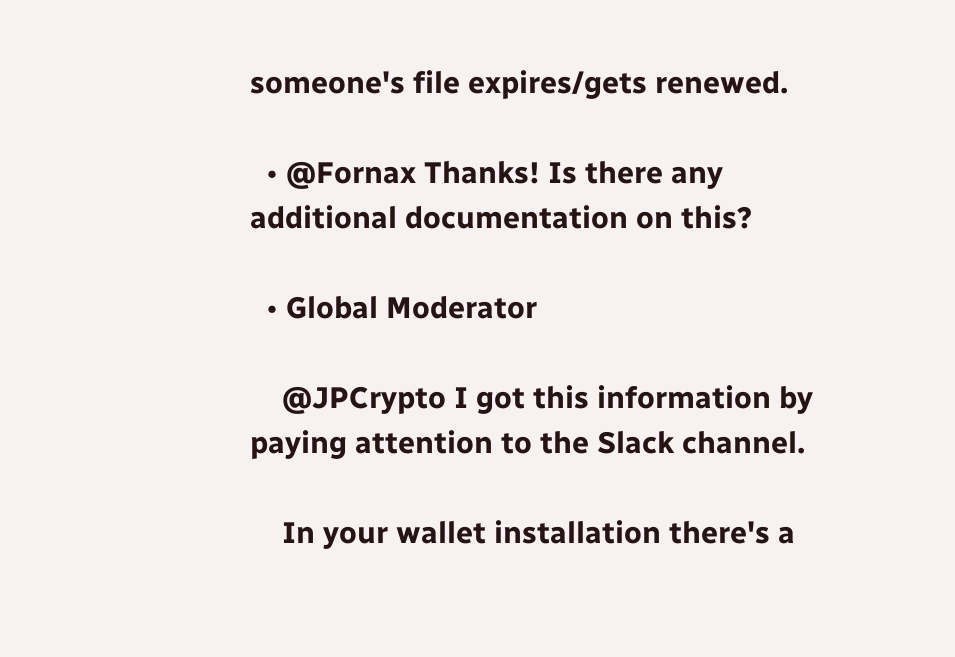someone's file expires/gets renewed.

  • @Fornax Thanks! Is there any additional documentation on this?

  • Global Moderator

    @JPCrypto I got this information by paying attention to the Slack channel.

    In your wallet installation there's a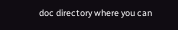doc directory where you can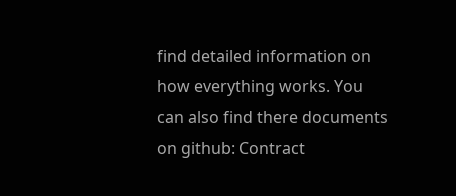find detailed information on how everything works. You can also find there documents on github: Contract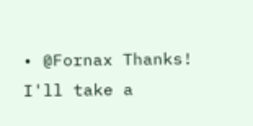• @Fornax Thanks! I'll take a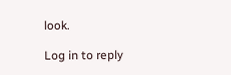look.

Log in to reply